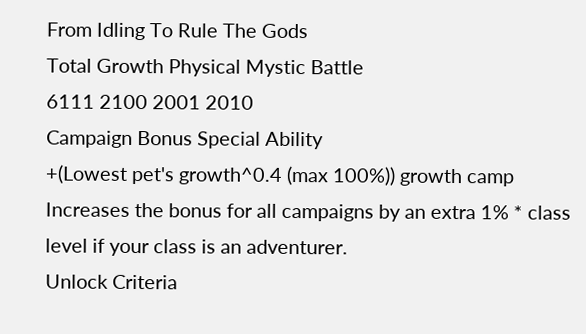From Idling To Rule The Gods
Total Growth Physical Mystic Battle
6111 2100 2001 2010
Campaign Bonus Special Ability
+(Lowest pet's growth^0.4 (max 100%)) growth camp Increases the bonus for all campaigns by an extra 1% * class level if your class is an adventurer.
Unlock Criteria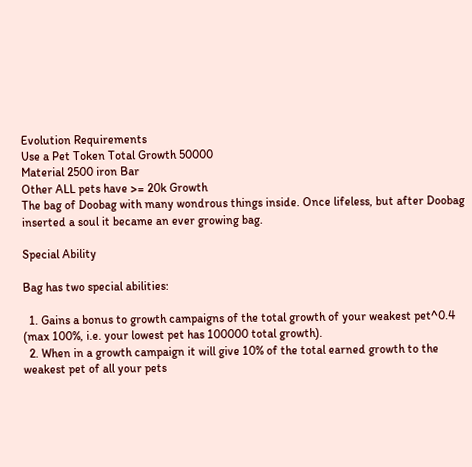Evolution Requirements
Use a Pet Token Total Growth 50000
Material 2500 iron Bar
Other ALL pets have >= 20k Growth
The bag of Doobag with many wondrous things inside. Once lifeless, but after Doobag inserted a soul it became an ever growing bag.

Special Ability

Bag has two special abilities:

  1. Gains a bonus to growth campaigns of the total growth of your weakest pet^0.4 (max 100%, i.e. your lowest pet has 100000 total growth).
  2. When in a growth campaign it will give 10% of the total earned growth to the weakest pet of all your pets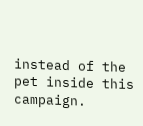instead of the pet inside this campaign.